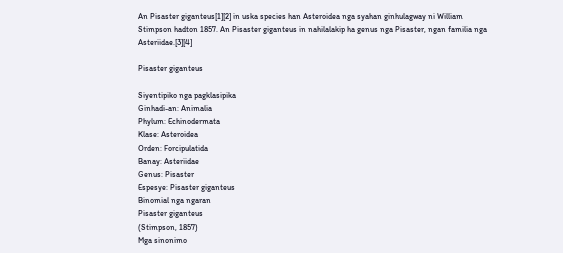An Pisaster giganteus[1][2] in uska species han Asteroidea nga syahan ginhulagway ni William Stimpson hadton 1857. An Pisaster giganteus in nahilalakip ha genus nga Pisaster, ngan familia nga Asteriidae.[3][4]

Pisaster giganteus

Siyentipiko nga pagklasipika
Ginhadi-an: Animalia
Phylum: Echinodermata
Klase: Asteroidea
Orden: Forcipulatida
Banay: Asteriidae
Genus: Pisaster
Espesye: Pisaster giganteus
Binomial nga ngaran
Pisaster giganteus
(Stimpson, 1857)
Mga sinonimo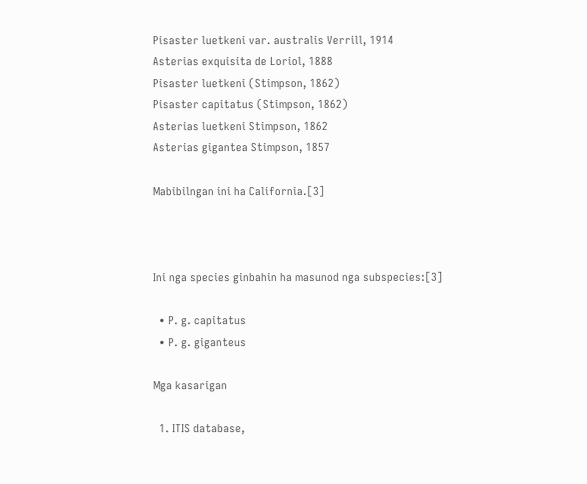Pisaster luetkeni var. australis Verrill, 1914
Asterias exquisita de Loriol, 1888
Pisaster luetkeni (Stimpson, 1862)
Pisaster capitatus (Stimpson, 1862)
Asterias luetkeni Stimpson, 1862
Asterias gigantea Stimpson, 1857

Mabibilngan ini ha California.[3]



Ini nga species ginbahin ha masunod nga subspecies:[3]

  • P. g. capitatus
  • P. g. giganteus

Mga kasarigan

  1. ITIS database,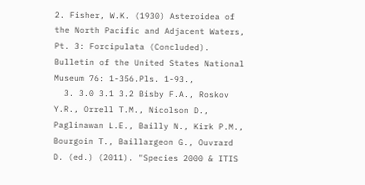2. Fisher, W.K. (1930) Asteroidea of the North Pacific and Adjacent Waters, Pt. 3: Forcipulata (Concluded). Bulletin of the United States National Museum 76: 1-356.Pls. 1-93.,
  3. 3.0 3.1 3.2 Bisby F.A., Roskov Y.R., Orrell T.M., Nicolson D., Paglinawan L.E., Bailly N., Kirk P.M., Bourgoin T., Baillargeon G., Ouvrard D. (ed.) (2011). "Species 2000 & ITIS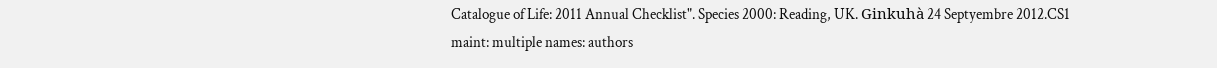Catalogue of Life: 2011 Annual Checklist". Species 2000: Reading, UK. Ginkuhà 24 Septyembre 2012.CS1 maint: multiple names: authors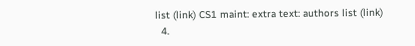list (link) CS1 maint: extra text: authors list (link)
  4.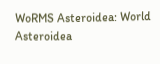WoRMS Asteroidea: World Asteroidea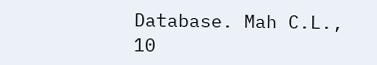Database. Mah C.L., 10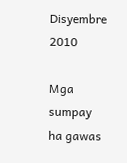Disyembre 2010

Mga sumpay ha gawas